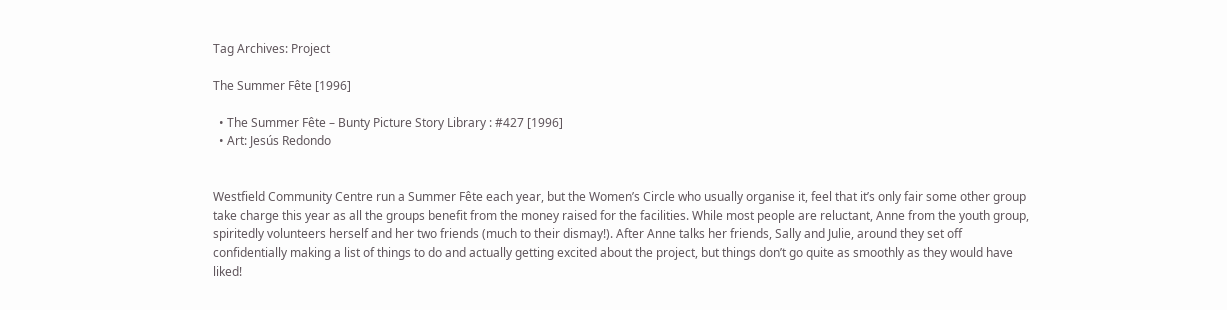Tag Archives: Project

The Summer Fête [1996]

  • The Summer Fête – Bunty Picture Story Library : #427 [1996]
  • Art: Jesús Redondo


Westfield Community Centre run a Summer Fête each year, but the Women’s Circle who usually organise it, feel that it’s only fair some other group take charge this year as all the groups benefit from the money raised for the facilities. While most people are reluctant, Anne from the youth group, spiritedly volunteers herself and her two friends (much to their dismay!). After Anne talks her friends, Sally and Julie, around they set off confidentially making a list of things to do and actually getting excited about the project, but things don’t go quite as smoothly as they would have liked!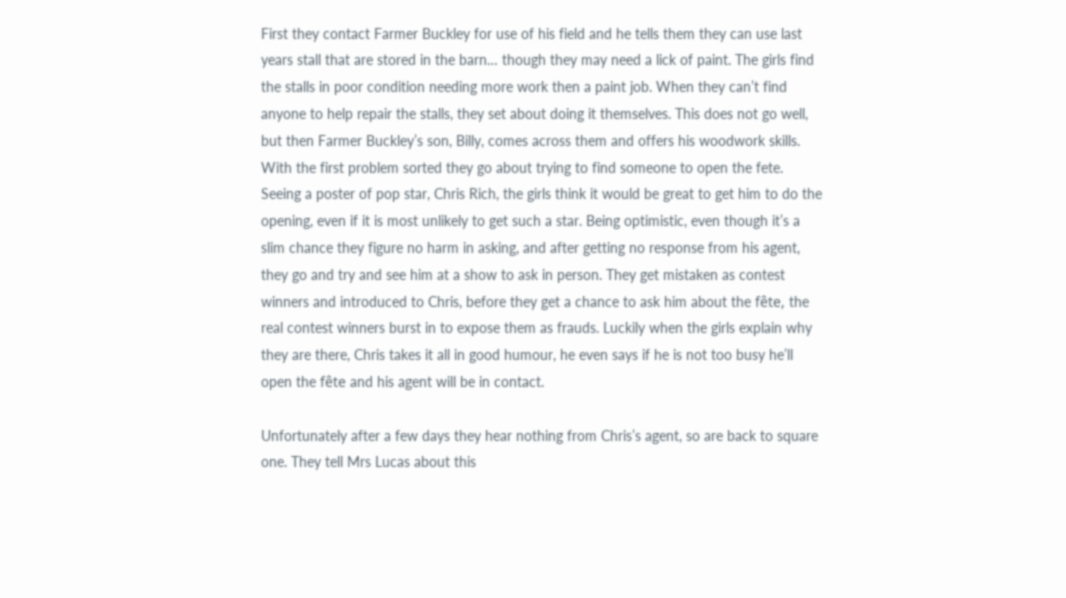First they contact Farmer Buckley for use of his field and he tells them they can use last years stall that are stored in the barn… though they may need a lick of paint. The girls find the stalls in poor condition needing more work then a paint job. When they can’t find anyone to help repair the stalls, they set about doing it themselves. This does not go well, but then Farmer Buckley’s son, Billy, comes across them and offers his woodwork skills. With the first problem sorted they go about trying to find someone to open the fete. Seeing a poster of pop star, Chris Rich, the girls think it would be great to get him to do the opening, even if it is most unlikely to get such a star. Being optimistic, even though it’s a slim chance they figure no harm in asking, and after getting no response from his agent, they go and try and see him at a show to ask in person. They get mistaken as contest winners and introduced to Chris, before they get a chance to ask him about the fête, the real contest winners burst in to expose them as frauds. Luckily when the girls explain why they are there, Chris takes it all in good humour, he even says if he is not too busy he’ll open the fête and his agent will be in contact.

Unfortunately after a few days they hear nothing from Chris’s agent, so are back to square one. They tell Mrs Lucas about this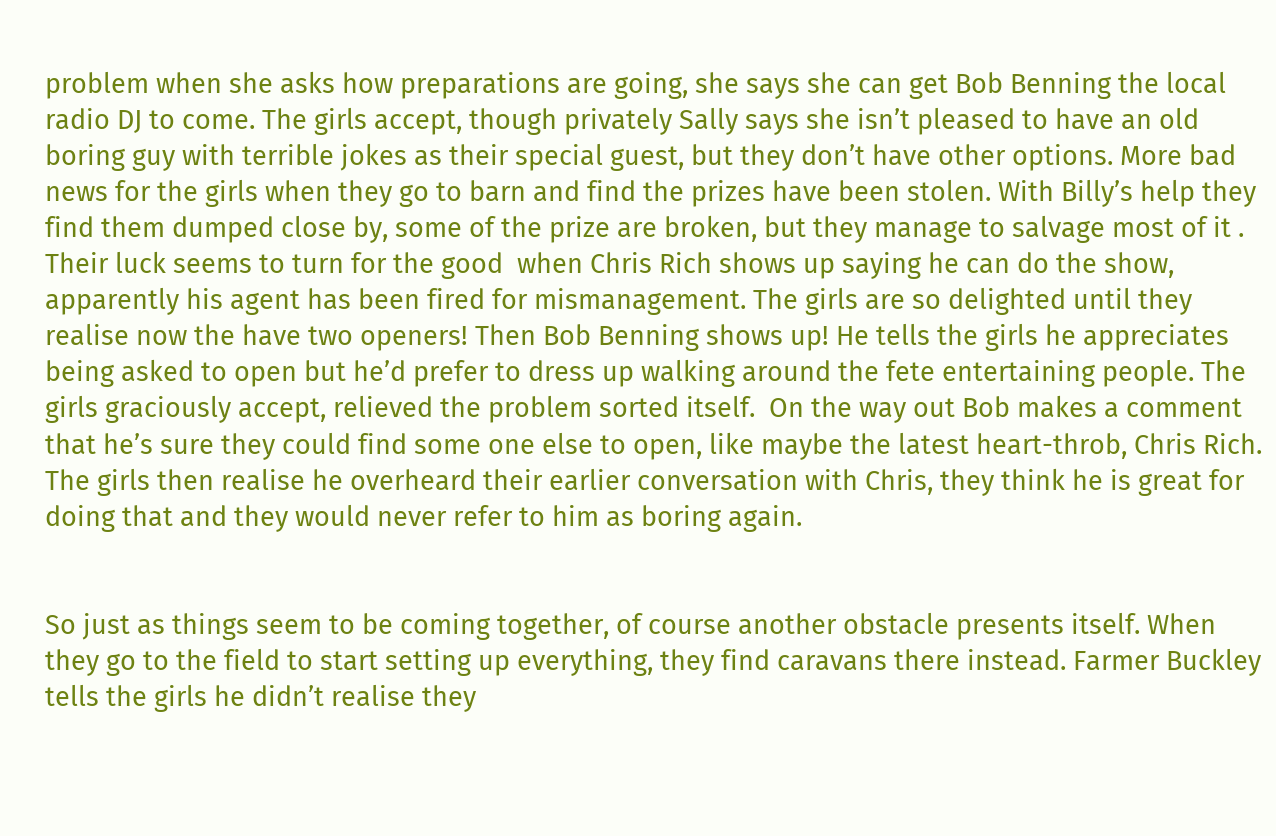problem when she asks how preparations are going, she says she can get Bob Benning the local radio DJ to come. The girls accept, though privately Sally says she isn’t pleased to have an old  boring guy with terrible jokes as their special guest, but they don’t have other options. More bad news for the girls when they go to barn and find the prizes have been stolen. With Billy’s help they find them dumped close by, some of the prize are broken, but they manage to salvage most of it . Their luck seems to turn for the good  when Chris Rich shows up saying he can do the show, apparently his agent has been fired for mismanagement. The girls are so delighted until they realise now the have two openers! Then Bob Benning shows up! He tells the girls he appreciates being asked to open but he’d prefer to dress up walking around the fete entertaining people. The girls graciously accept, relieved the problem sorted itself.  On the way out Bob makes a comment that he’s sure they could find some one else to open, like maybe the latest heart-throb, Chris Rich. The girls then realise he overheard their earlier conversation with Chris, they think he is great for doing that and they would never refer to him as boring again.


So just as things seem to be coming together, of course another obstacle presents itself. When they go to the field to start setting up everything, they find caravans there instead. Farmer Buckley tells the girls he didn’t realise they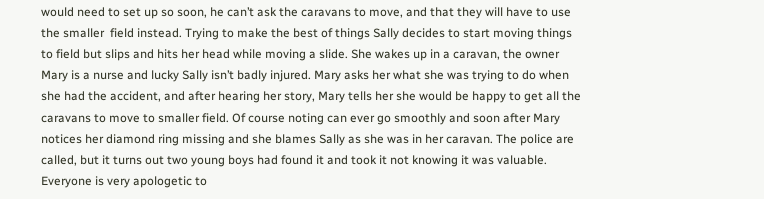would need to set up so soon, he can’t ask the caravans to move, and that they will have to use the smaller  field instead. Trying to make the best of things Sally decides to start moving things to field but slips and hits her head while moving a slide. She wakes up in a caravan, the owner Mary is a nurse and lucky Sally isn’t badly injured. Mary asks her what she was trying to do when she had the accident, and after hearing her story, Mary tells her she would be happy to get all the caravans to move to smaller field. Of course noting can ever go smoothly and soon after Mary notices her diamond ring missing and she blames Sally as she was in her caravan. The police are called, but it turns out two young boys had found it and took it not knowing it was valuable. Everyone is very apologetic to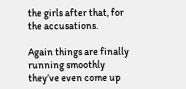the girls after that, for the accusations.

Again things are finally running smoothly they’ve even come up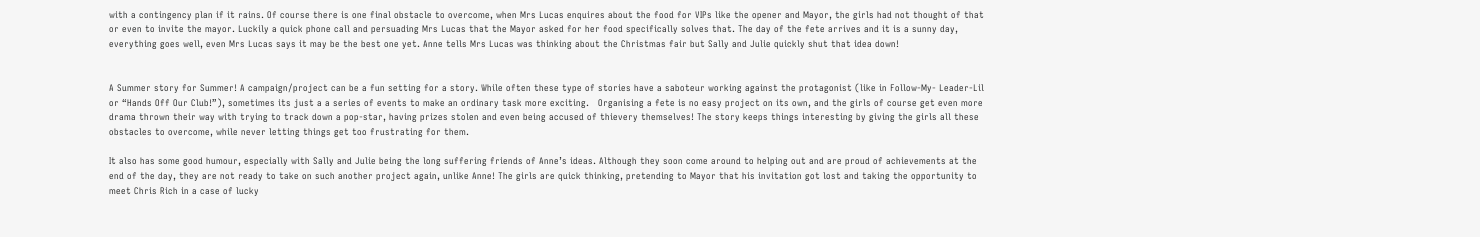with a contingency plan if it rains. Of course there is one final obstacle to overcome, when Mrs Lucas enquires about the food for VIPs like the opener and Mayor, the girls had not thought of that or even to invite the mayor. Luckily a quick phone call and persuading Mrs Lucas that the Mayor asked for her food specifically solves that. The day of the fete arrives and it is a sunny day, everything goes well, even Mrs Lucas says it may be the best one yet. Anne tells Mrs Lucas was thinking about the Christmas fair but Sally and Julie quickly shut that idea down!


A Summer story for Summer! A campaign/project can be a fun setting for a story. While often these type of stories have a saboteur working against the protagonist (like in Follow-My- Leader-Lil or “Hands Off Our Club!”), sometimes its just a a series of events to make an ordinary task more exciting.   Organising a fete is no easy project on its own, and the girls of course get even more drama thrown their way with trying to track down a pop-star, having prizes stolen and even being accused of thievery themselves! The story keeps things interesting by giving the girls all these obstacles to overcome, while never letting things get too frustrating for them.

It also has some good humour, especially with Sally and Julie being the long suffering friends of Anne’s ideas. Although they soon come around to helping out and are proud of achievements at the end of the day, they are not ready to take on such another project again, unlike Anne! The girls are quick thinking, pretending to Mayor that his invitation got lost and taking the opportunity to meet Chris Rich in a case of lucky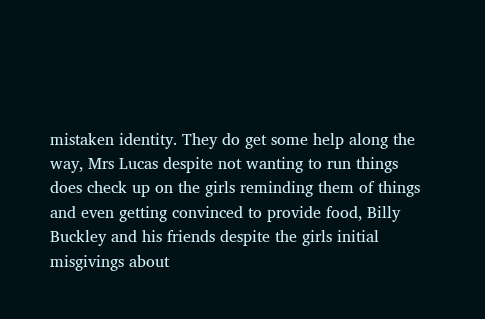mistaken identity. They do get some help along the way, Mrs Lucas despite not wanting to run things does check up on the girls reminding them of things and even getting convinced to provide food, Billy Buckley and his friends despite the girls initial misgivings about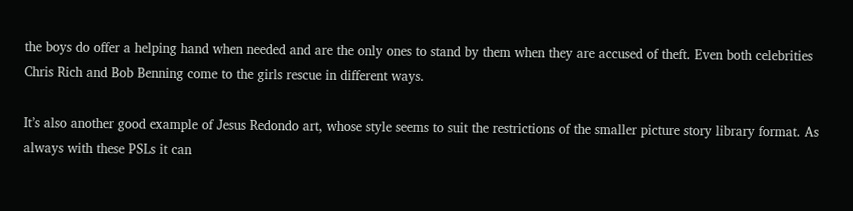the boys do offer a helping hand when needed and are the only ones to stand by them when they are accused of theft. Even both celebrities Chris Rich and Bob Benning come to the girls rescue in different ways.

It’s also another good example of Jesus Redondo art, whose style seems to suit the restrictions of the smaller picture story library format. As always with these PSLs it can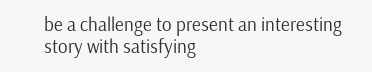be a challenge to present an interesting story with satisfying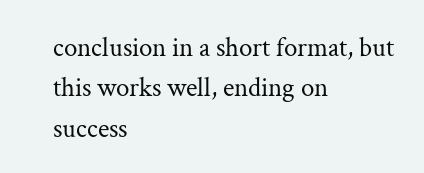conclusion in a short format, but this works well, ending on success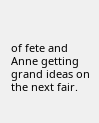of fete and Anne getting grand ideas on the next fair.